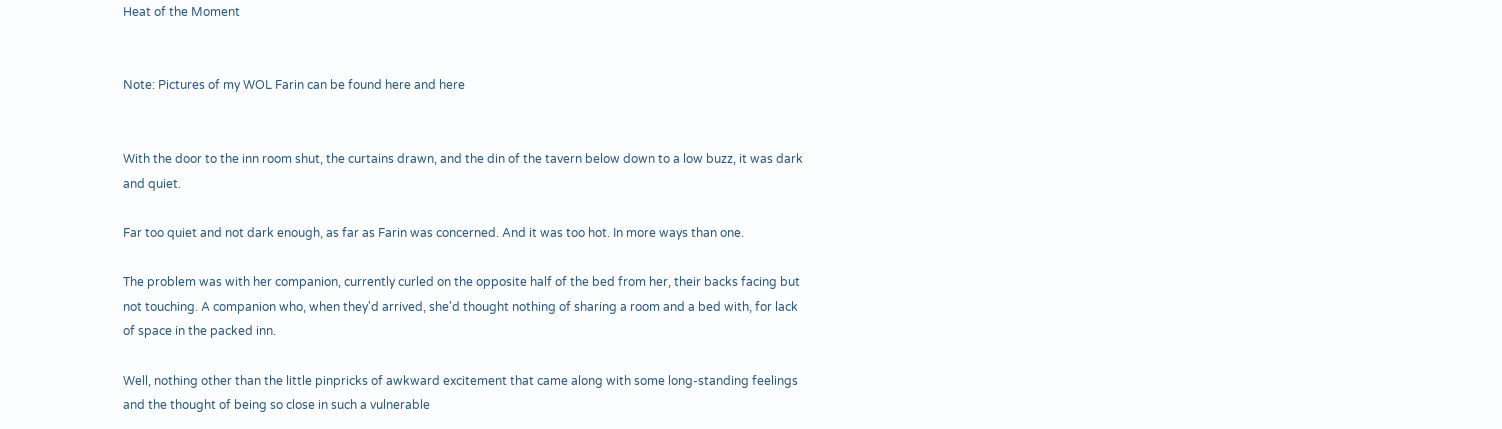Heat of the Moment


Note: Pictures of my WOL Farin can be found here and here


With the door to the inn room shut, the curtains drawn, and the din of the tavern below down to a low buzz, it was dark and quiet.

Far too quiet and not dark enough, as far as Farin was concerned. And it was too hot. In more ways than one.

The problem was with her companion, currently curled on the opposite half of the bed from her, their backs facing but not touching. A companion who, when they'd arrived, she'd thought nothing of sharing a room and a bed with, for lack of space in the packed inn.

Well, nothing other than the little pinpricks of awkward excitement that came along with some long-standing feelings and the thought of being so close in such a vulnerable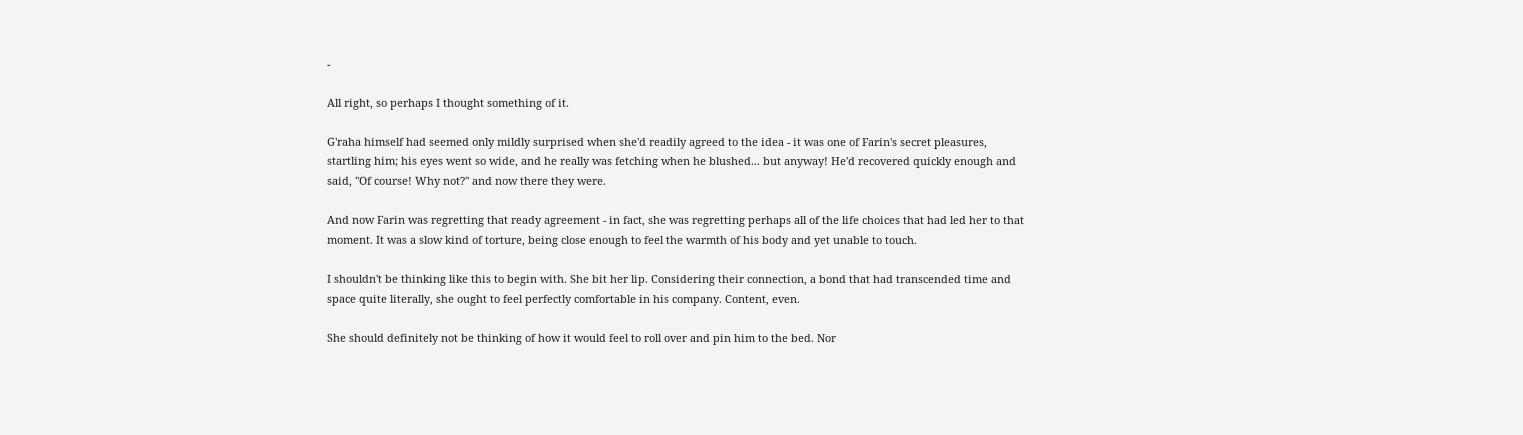-

All right, so perhaps I thought something of it.

G'raha himself had seemed only mildly surprised when she'd readily agreed to the idea - it was one of Farin's secret pleasures, startling him; his eyes went so wide, and he really was fetching when he blushed... but anyway! He'd recovered quickly enough and said, "Of course! Why not?" and now there they were.

And now Farin was regretting that ready agreement - in fact, she was regretting perhaps all of the life choices that had led her to that moment. It was a slow kind of torture, being close enough to feel the warmth of his body and yet unable to touch.

I shouldn't be thinking like this to begin with. She bit her lip. Considering their connection, a bond that had transcended time and space quite literally, she ought to feel perfectly comfortable in his company. Content, even.

She should definitely not be thinking of how it would feel to roll over and pin him to the bed. Nor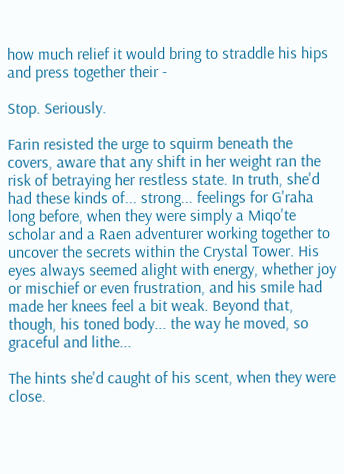how much relief it would bring to straddle his hips and press together their -

Stop. Seriously.

Farin resisted the urge to squirm beneath the covers, aware that any shift in her weight ran the risk of betraying her restless state. In truth, she'd had these kinds of... strong... feelings for G'raha long before, when they were simply a Miqo'te scholar and a Raen adventurer working together to uncover the secrets within the Crystal Tower. His eyes always seemed alight with energy, whether joy or mischief or even frustration, and his smile had made her knees feel a bit weak. Beyond that, though, his toned body... the way he moved, so graceful and lithe...

The hints she'd caught of his scent, when they were close.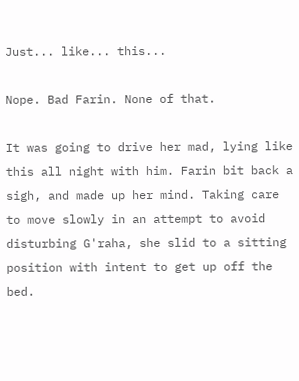Just... like... this...

Nope. Bad Farin. None of that.

It was going to drive her mad, lying like this all night with him. Farin bit back a sigh, and made up her mind. Taking care to move slowly in an attempt to avoid disturbing G'raha, she slid to a sitting position with intent to get up off the bed.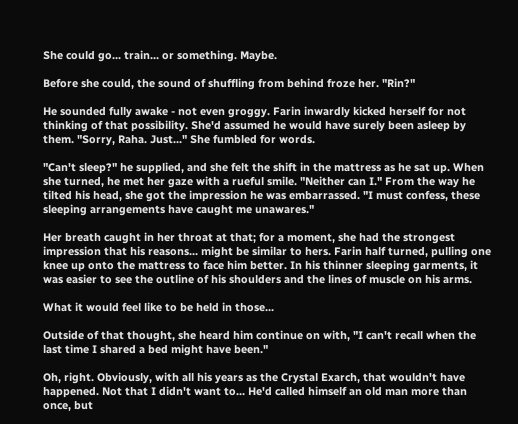She could go... train... or something. Maybe.

Before she could, the sound of shuffling from behind froze her. "Rin?"

He sounded fully awake - not even groggy. Farin inwardly kicked herself for not thinking of that possibility. She'd assumed he would have surely been asleep by them. "Sorry, Raha. Just..." She fumbled for words.

"Can't sleep?" he supplied, and she felt the shift in the mattress as he sat up. When she turned, he met her gaze with a rueful smile. "Neither can I." From the way he tilted his head, she got the impression he was embarrassed. "I must confess, these sleeping arrangements have caught me unawares."

Her breath caught in her throat at that; for a moment, she had the strongest impression that his reasons... might be similar to hers. Farin half turned, pulling one knee up onto the mattress to face him better. In his thinner sleeping garments, it was easier to see the outline of his shoulders and the lines of muscle on his arms.

What it would feel like to be held in those...

Outside of that thought, she heard him continue on with, "I can't recall when the last time I shared a bed might have been."

Oh, right. Obviously, with all his years as the Crystal Exarch, that wouldn't have happened. Not that I didn't want to... He'd called himself an old man more than once, but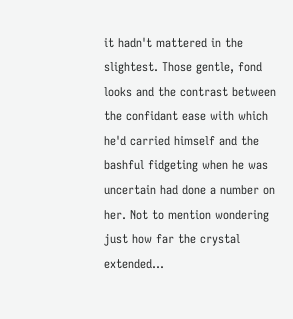it hadn't mattered in the slightest. Those gentle, fond looks and the contrast between the confidant ease with which he'd carried himself and the bashful fidgeting when he was uncertain had done a number on her. Not to mention wondering just how far the crystal extended...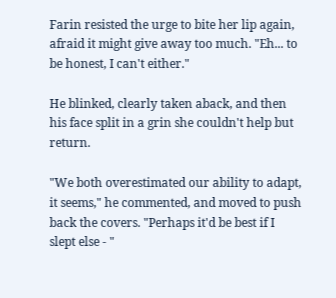Farin resisted the urge to bite her lip again, afraid it might give away too much. "Eh... to be honest, I can't either."

He blinked, clearly taken aback, and then his face split in a grin she couldn't help but return.

"We both overestimated our ability to adapt, it seems," he commented, and moved to push back the covers. "Perhaps it'd be best if I slept else - "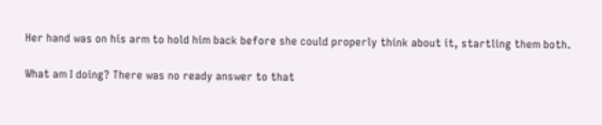Her hand was on his arm to hold him back before she could properly think about it, startling them both.

What am I doing? There was no ready answer to that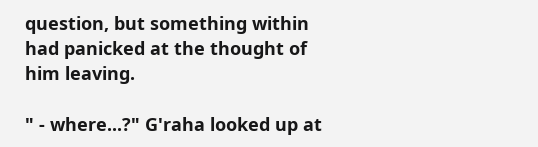question, but something within had panicked at the thought of him leaving.

" - where...?" G'raha looked up at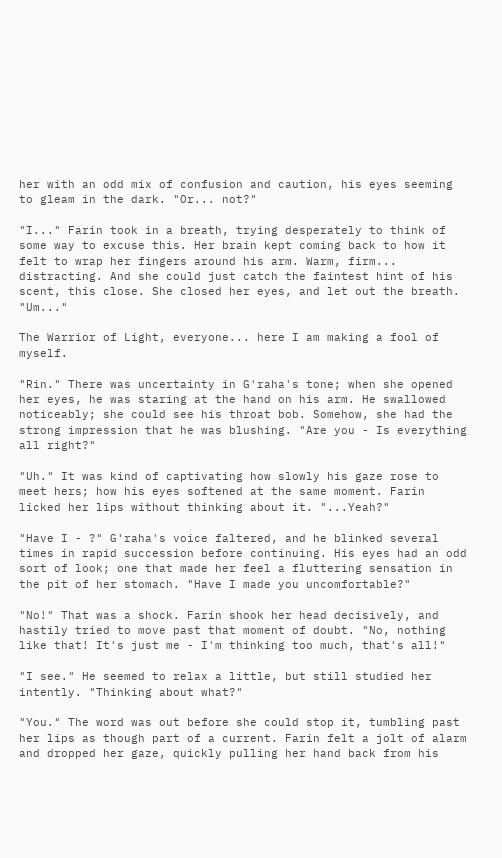her with an odd mix of confusion and caution, his eyes seeming to gleam in the dark. "Or... not?"

"I..." Farin took in a breath, trying desperately to think of some way to excuse this. Her brain kept coming back to how it felt to wrap her fingers around his arm. Warm, firm... distracting. And she could just catch the faintest hint of his scent, this close. She closed her eyes, and let out the breath. "Um..."

The Warrior of Light, everyone... here I am making a fool of myself.

"Rin." There was uncertainty in G'raha's tone; when she opened her eyes, he was staring at the hand on his arm. He swallowed noticeably; she could see his throat bob. Somehow, she had the strong impression that he was blushing. "Are you - Is everything all right?"

"Uh." It was kind of captivating how slowly his gaze rose to meet hers; how his eyes softened at the same moment. Farin licked her lips without thinking about it. "...Yeah?"

"Have I - ?" G'raha's voice faltered, and he blinked several times in rapid succession before continuing. His eyes had an odd sort of look; one that made her feel a fluttering sensation in the pit of her stomach. "Have I made you uncomfortable?"

"No!" That was a shock. Farin shook her head decisively, and hastily tried to move past that moment of doubt. "No, nothing like that! It's just me - I'm thinking too much, that's all!"

"I see." He seemed to relax a little, but still studied her intently. "Thinking about what?"

"You." The word was out before she could stop it, tumbling past her lips as though part of a current. Farin felt a jolt of alarm and dropped her gaze, quickly pulling her hand back from his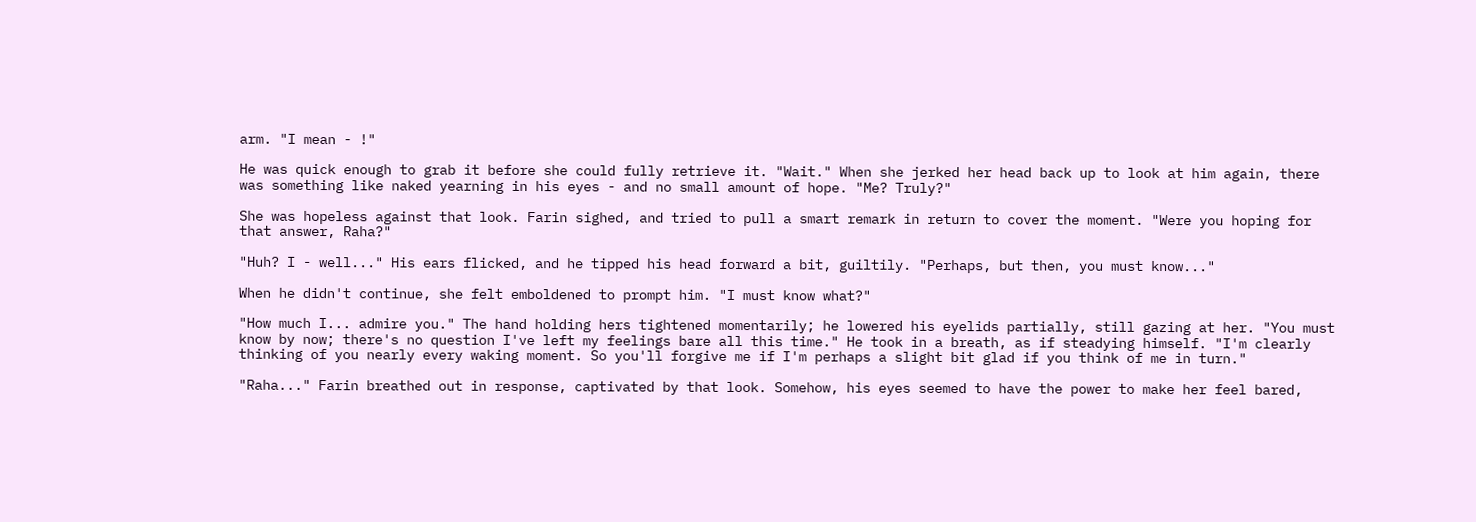arm. "I mean - !"

He was quick enough to grab it before she could fully retrieve it. "Wait." When she jerked her head back up to look at him again, there was something like naked yearning in his eyes - and no small amount of hope. "Me? Truly?"

She was hopeless against that look. Farin sighed, and tried to pull a smart remark in return to cover the moment. "Were you hoping for that answer, Raha?"

"Huh? I - well..." His ears flicked, and he tipped his head forward a bit, guiltily. "Perhaps, but then, you must know..."

When he didn't continue, she felt emboldened to prompt him. "I must know what?"

"How much I... admire you." The hand holding hers tightened momentarily; he lowered his eyelids partially, still gazing at her. "You must know by now; there's no question I've left my feelings bare all this time." He took in a breath, as if steadying himself. "I'm clearly thinking of you nearly every waking moment. So you'll forgive me if I'm perhaps a slight bit glad if you think of me in turn."

"Raha..." Farin breathed out in response, captivated by that look. Somehow, his eyes seemed to have the power to make her feel bared,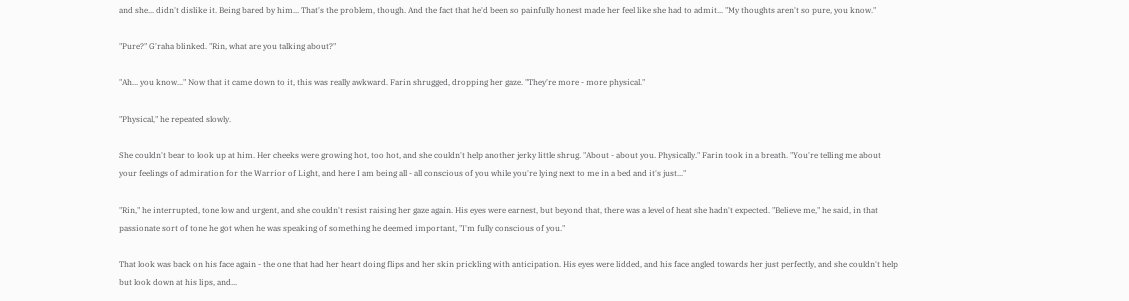and she... didn't dislike it. Being bared by him... That's the problem, though. And the fact that he'd been so painfully honest made her feel like she had to admit... "My thoughts aren't so pure, you know."

"Pure?" G'raha blinked. "Rin, what are you talking about?"

"Ah... you know..." Now that it came down to it, this was really awkward. Farin shrugged, dropping her gaze. "They're more - more physical."

"Physical," he repeated slowly.

She couldn't bear to look up at him. Her cheeks were growing hot, too hot, and she couldn't help another jerky little shrug. "About - about you. Physically." Farin took in a breath. "You're telling me about your feelings of admiration for the Warrior of Light, and here I am being all - all conscious of you while you're lying next to me in a bed and it's just..."

"Rin," he interrupted, tone low and urgent, and she couldn't resist raising her gaze again. His eyes were earnest, but beyond that, there was a level of heat she hadn't expected. "Believe me," he said, in that passionate sort of tone he got when he was speaking of something he deemed important, "I'm fully conscious of you."

That look was back on his face again - the one that had her heart doing flips and her skin prickling with anticipation. His eyes were lidded, and his face angled towards her just perfectly, and she couldn't help but look down at his lips, and...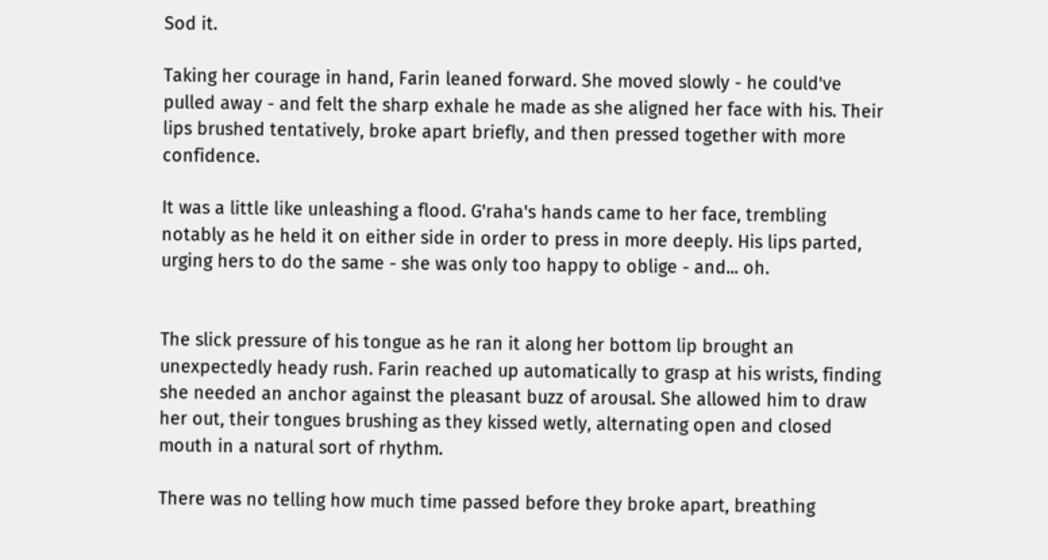Sod it.

Taking her courage in hand, Farin leaned forward. She moved slowly - he could've pulled away - and felt the sharp exhale he made as she aligned her face with his. Their lips brushed tentatively, broke apart briefly, and then pressed together with more confidence.

It was a little like unleashing a flood. G'raha's hands came to her face, trembling notably as he held it on either side in order to press in more deeply. His lips parted, urging hers to do the same - she was only too happy to oblige - and... oh.


The slick pressure of his tongue as he ran it along her bottom lip brought an unexpectedly heady rush. Farin reached up automatically to grasp at his wrists, finding she needed an anchor against the pleasant buzz of arousal. She allowed him to draw her out, their tongues brushing as they kissed wetly, alternating open and closed mouth in a natural sort of rhythm.

There was no telling how much time passed before they broke apart, breathing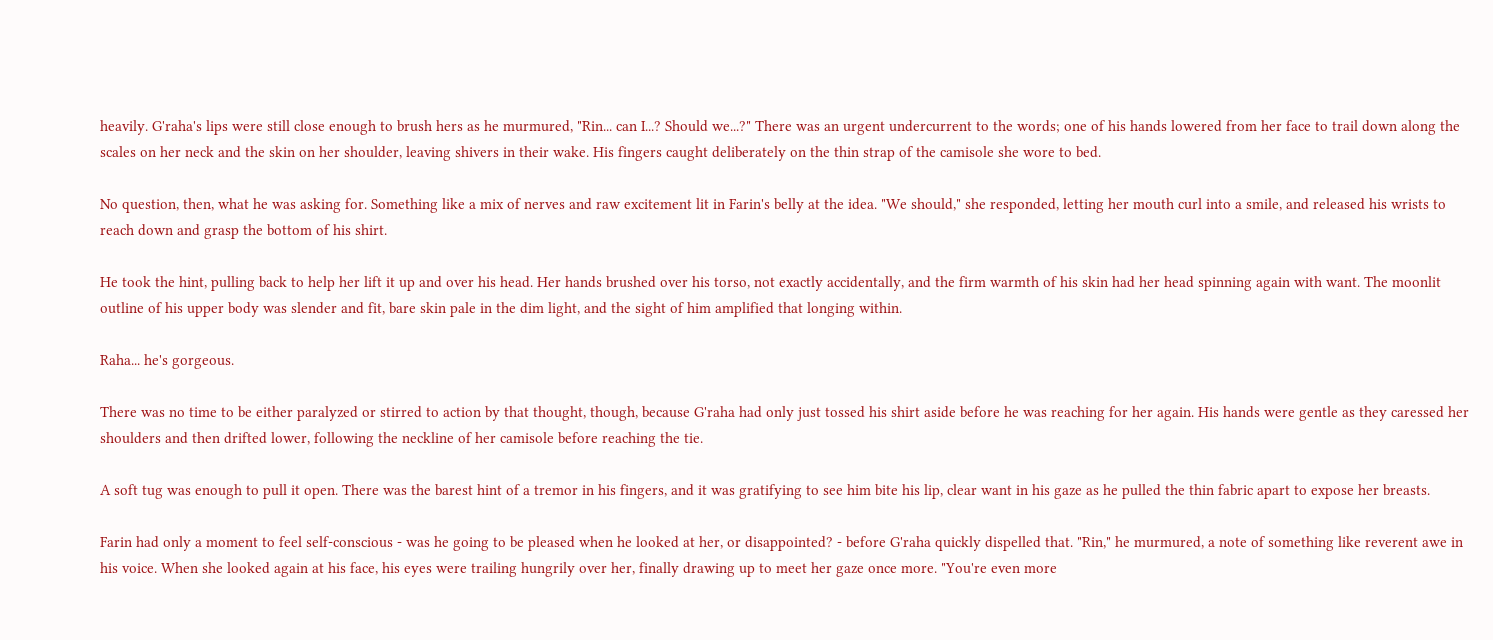heavily. G'raha's lips were still close enough to brush hers as he murmured, "Rin... can I...? Should we...?" There was an urgent undercurrent to the words; one of his hands lowered from her face to trail down along the scales on her neck and the skin on her shoulder, leaving shivers in their wake. His fingers caught deliberately on the thin strap of the camisole she wore to bed.

No question, then, what he was asking for. Something like a mix of nerves and raw excitement lit in Farin's belly at the idea. "We should," she responded, letting her mouth curl into a smile, and released his wrists to reach down and grasp the bottom of his shirt.

He took the hint, pulling back to help her lift it up and over his head. Her hands brushed over his torso, not exactly accidentally, and the firm warmth of his skin had her head spinning again with want. The moonlit outline of his upper body was slender and fit, bare skin pale in the dim light, and the sight of him amplified that longing within.

Raha... he's gorgeous.

There was no time to be either paralyzed or stirred to action by that thought, though, because G'raha had only just tossed his shirt aside before he was reaching for her again. His hands were gentle as they caressed her shoulders and then drifted lower, following the neckline of her camisole before reaching the tie.

A soft tug was enough to pull it open. There was the barest hint of a tremor in his fingers, and it was gratifying to see him bite his lip, clear want in his gaze as he pulled the thin fabric apart to expose her breasts.

Farin had only a moment to feel self-conscious - was he going to be pleased when he looked at her, or disappointed? - before G'raha quickly dispelled that. "Rin," he murmured, a note of something like reverent awe in his voice. When she looked again at his face, his eyes were trailing hungrily over her, finally drawing up to meet her gaze once more. "You're even more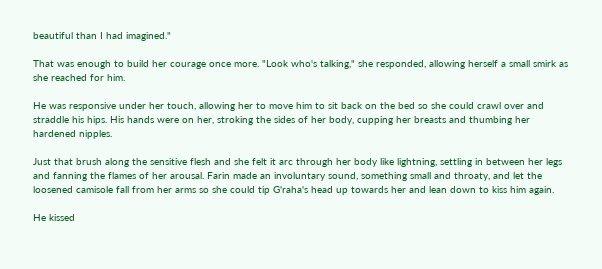beautiful than I had imagined."

That was enough to build her courage once more. "Look who's talking," she responded, allowing herself a small smirk as she reached for him.

He was responsive under her touch, allowing her to move him to sit back on the bed so she could crawl over and straddle his hips. His hands were on her, stroking the sides of her body, cupping her breasts and thumbing her hardened nipples.

Just that brush along the sensitive flesh and she felt it arc through her body like lightning, settling in between her legs and fanning the flames of her arousal. Farin made an involuntary sound, something small and throaty, and let the loosened camisole fall from her arms so she could tip G'raha's head up towards her and lean down to kiss him again.

He kissed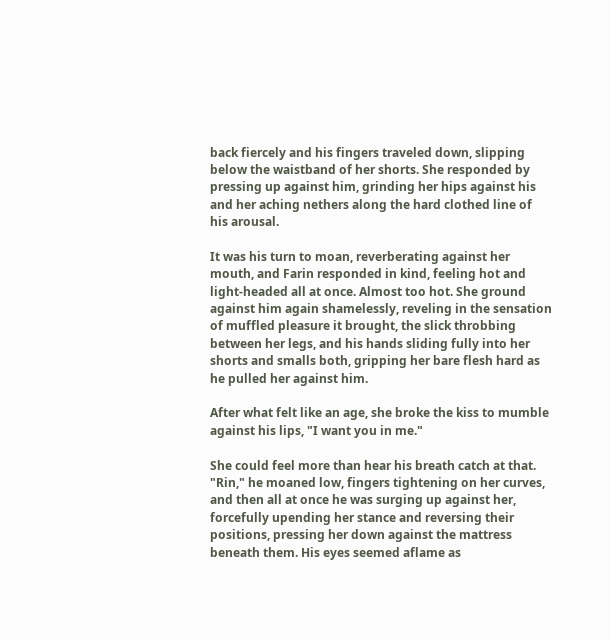back fiercely and his fingers traveled down, slipping below the waistband of her shorts. She responded by pressing up against him, grinding her hips against his and her aching nethers along the hard clothed line of his arousal.

It was his turn to moan, reverberating against her mouth, and Farin responded in kind, feeling hot and light-headed all at once. Almost too hot. She ground against him again shamelessly, reveling in the sensation of muffled pleasure it brought, the slick throbbing between her legs, and his hands sliding fully into her shorts and smalls both, gripping her bare flesh hard as he pulled her against him.

After what felt like an age, she broke the kiss to mumble against his lips, "I want you in me."

She could feel more than hear his breath catch at that. "Rin," he moaned low, fingers tightening on her curves, and then all at once he was surging up against her, forcefully upending her stance and reversing their positions, pressing her down against the mattress beneath them. His eyes seemed aflame as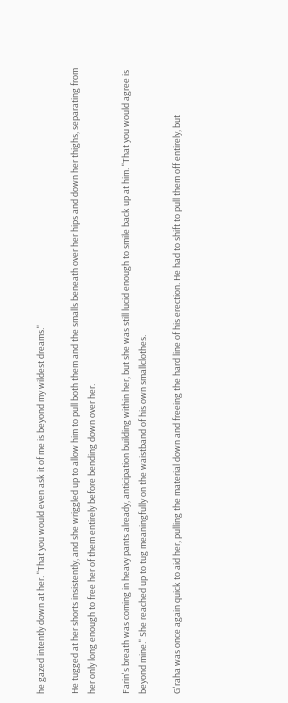he gazed intently down at her. "That you would even ask it of me is beyond my wildest dreams."

He tugged at her shorts insistently, and she wriggled up to allow him to pull both them and the smalls beneath over her hips and down her thighs, separating from her only long enough to free her of them entirely before bending down over her.

Farin's breath was coming in heavy pants already, anticipation building within her, but she was still lucid enough to smile back up at him. "That you would agree is beyond mine." She reached up to tug meaningfully on the waistband of his own smallclothes.

G'raha was once again quick to aid her, pulling the material down and freeing the hard line of his erection. He had to shift to pull them off entirely, but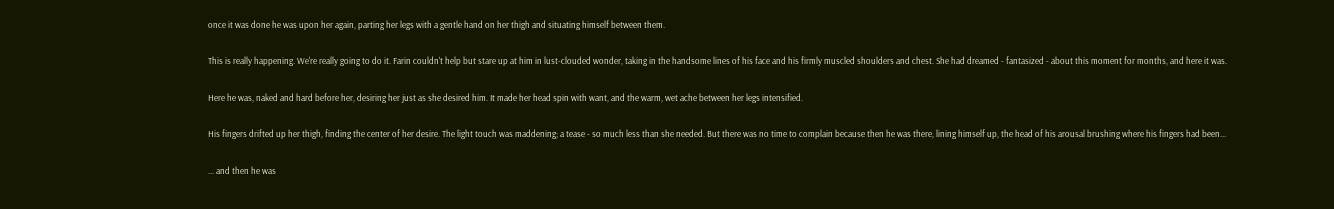once it was done he was upon her again, parting her legs with a gentle hand on her thigh and situating himself between them.

This is really happening. We're really going to do it. Farin couldn't help but stare up at him in lust-clouded wonder, taking in the handsome lines of his face and his firmly muscled shoulders and chest. She had dreamed - fantasized - about this moment for months, and here it was.

Here he was, naked and hard before her, desiring her just as she desired him. It made her head spin with want, and the warm, wet ache between her legs intensified.

His fingers drifted up her thigh, finding the center of her desire. The light touch was maddening; a tease - so much less than she needed. But there was no time to complain because then he was there, lining himself up, the head of his arousal brushing where his fingers had been...

... and then he was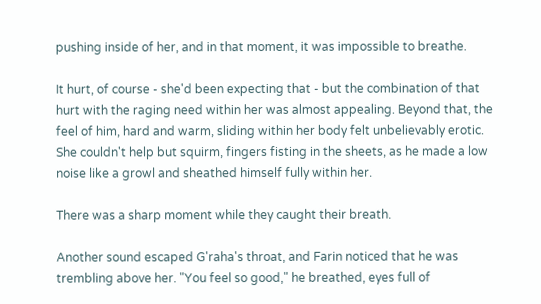pushing inside of her, and in that moment, it was impossible to breathe.

It hurt, of course - she'd been expecting that - but the combination of that hurt with the raging need within her was almost appealing. Beyond that, the feel of him, hard and warm, sliding within her body felt unbelievably erotic. She couldn't help but squirm, fingers fisting in the sheets, as he made a low noise like a growl and sheathed himself fully within her.

There was a sharp moment while they caught their breath.

Another sound escaped G'raha's throat, and Farin noticed that he was trembling above her. "You feel so good," he breathed, eyes full of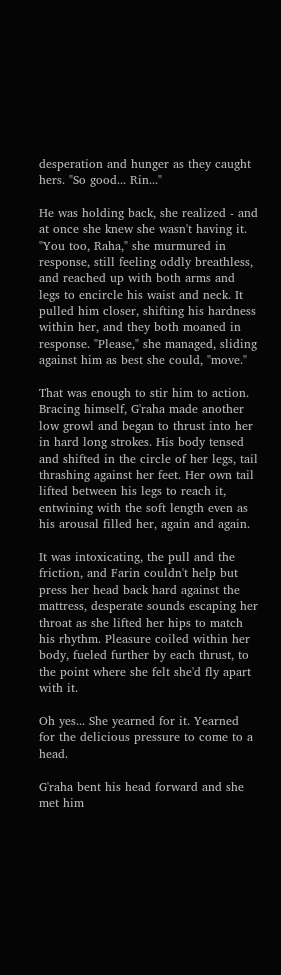desperation and hunger as they caught hers. "So good... Rin..."

He was holding back, she realized - and at once she knew she wasn't having it. "You too, Raha," she murmured in response, still feeling oddly breathless, and reached up with both arms and legs to encircle his waist and neck. It pulled him closer, shifting his hardness within her, and they both moaned in response. "Please," she managed, sliding against him as best she could, "move."

That was enough to stir him to action. Bracing himself, G'raha made another low growl and began to thrust into her in hard long strokes. His body tensed and shifted in the circle of her legs, tail thrashing against her feet. Her own tail lifted between his legs to reach it, entwining with the soft length even as his arousal filled her, again and again.

It was intoxicating, the pull and the friction, and Farin couldn't help but press her head back hard against the mattress, desperate sounds escaping her throat as she lifted her hips to match his rhythm. Pleasure coiled within her body, fueled further by each thrust, to the point where she felt she'd fly apart with it.

Oh yes... She yearned for it. Yearned for the delicious pressure to come to a head.

G'raha bent his head forward and she met him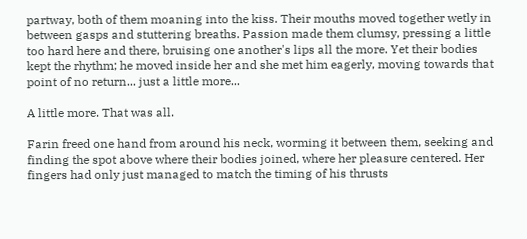partway, both of them moaning into the kiss. Their mouths moved together wetly in between gasps and stuttering breaths. Passion made them clumsy, pressing a little too hard here and there, bruising one another's lips all the more. Yet their bodies kept the rhythm; he moved inside her and she met him eagerly, moving towards that point of no return... just a little more...

A little more. That was all.

Farin freed one hand from around his neck, worming it between them, seeking and finding the spot above where their bodies joined, where her pleasure centered. Her fingers had only just managed to match the timing of his thrusts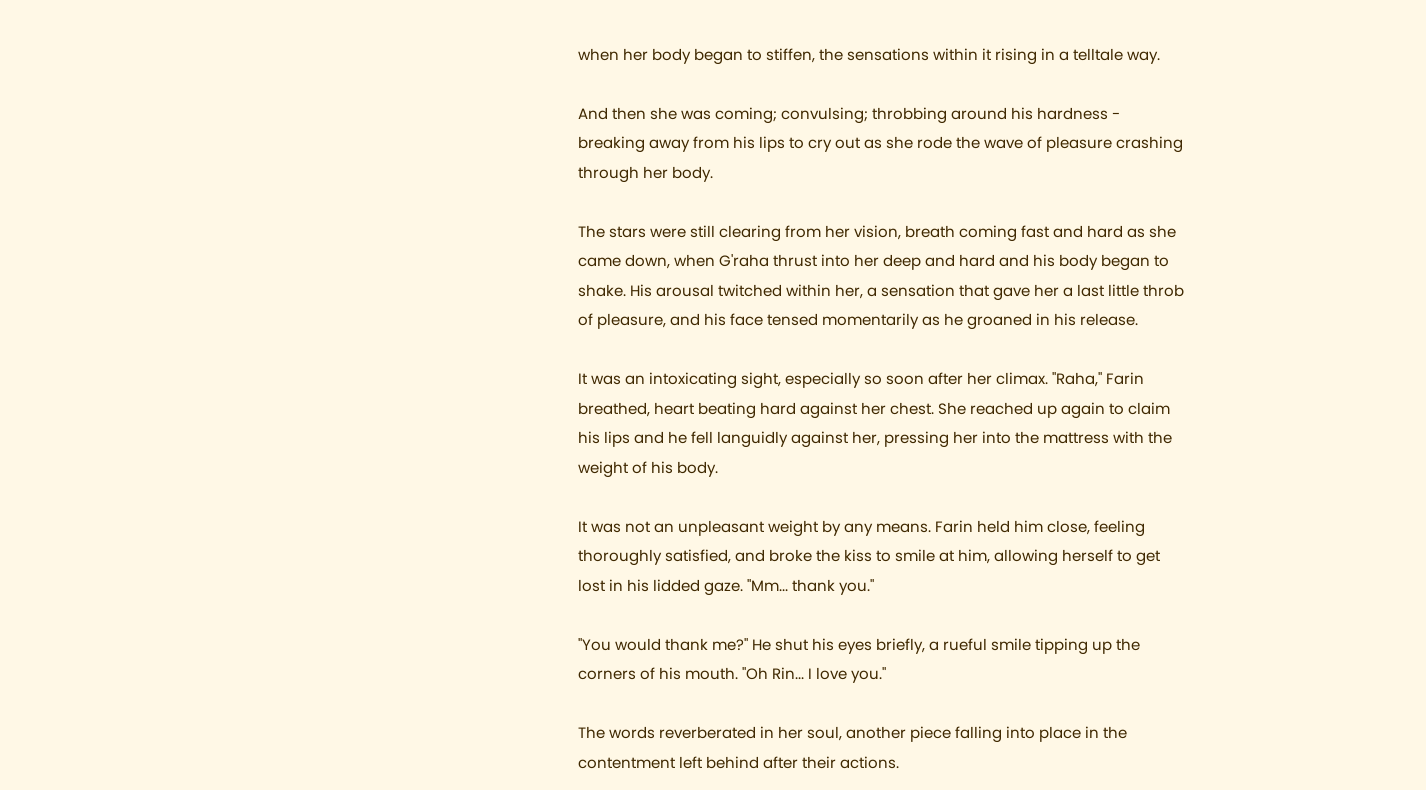when her body began to stiffen, the sensations within it rising in a telltale way.

And then she was coming; convulsing; throbbing around his hardness - breaking away from his lips to cry out as she rode the wave of pleasure crashing through her body.

The stars were still clearing from her vision, breath coming fast and hard as she came down, when G'raha thrust into her deep and hard and his body began to shake. His arousal twitched within her, a sensation that gave her a last little throb of pleasure, and his face tensed momentarily as he groaned in his release.

It was an intoxicating sight, especially so soon after her climax. "Raha," Farin breathed, heart beating hard against her chest. She reached up again to claim his lips and he fell languidly against her, pressing her into the mattress with the weight of his body.

It was not an unpleasant weight by any means. Farin held him close, feeling thoroughly satisfied, and broke the kiss to smile at him, allowing herself to get lost in his lidded gaze. "Mm... thank you."

"You would thank me?" He shut his eyes briefly, a rueful smile tipping up the corners of his mouth. "Oh Rin... I love you."

The words reverberated in her soul, another piece falling into place in the contentment left behind after their actions.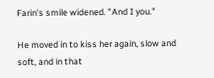Farin's smile widened. "And I you."

He moved in to kiss her again, slow and soft, and in that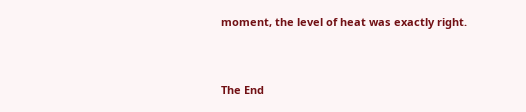moment, the level of heat was exactly right.


The End